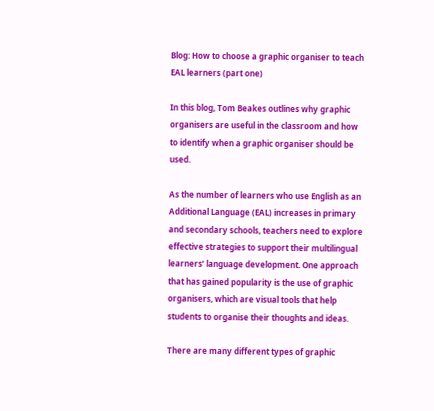Blog: How to choose a graphic organiser to teach EAL learners (part one)

In this blog, Tom Beakes outlines why graphic organisers are useful in the classroom and how to identify when a graphic organiser should be used.

As the number of learners who use English as an Additional Language (EAL) increases in primary and secondary schools, teachers need to explore effective strategies to support their multilingual learners’ language development. One approach that has gained popularity is the use of graphic organisers, which are visual tools that help students to organise their thoughts and ideas.

There are many different types of graphic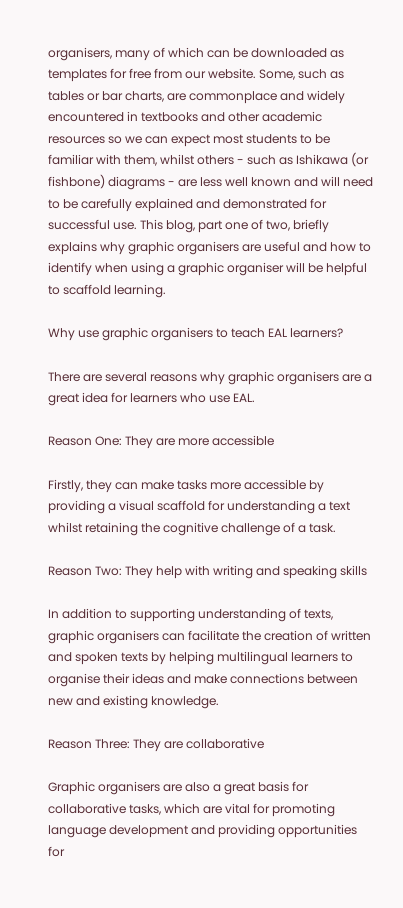organisers, many of which can be downloaded as templates for free from our website. Some, such as tables or bar charts, are commonplace and widely encountered in textbooks and other academic resources so we can expect most students to be familiar with them, whilst others - such as Ishikawa (or fishbone) diagrams - are less well known and will need to be carefully explained and demonstrated for successful use. This blog, part one of two, briefly explains why graphic organisers are useful and how to identify when using a graphic organiser will be helpful to scaffold learning.

Why use graphic organisers to teach EAL learners?

There are several reasons why graphic organisers are a great idea for learners who use EAL.

Reason One: They are more accessible

Firstly, they can make tasks more accessible by providing a visual scaffold for understanding a text whilst retaining the cognitive challenge of a task.

Reason Two: They help with writing and speaking skills

In addition to supporting understanding of texts, graphic organisers can facilitate the creation of written and spoken texts by helping multilingual learners to organise their ideas and make connections between new and existing knowledge.

Reason Three: They are collaborative

Graphic organisers are also a great basis for collaborative tasks, which are vital for promoting language development and providing opportunities for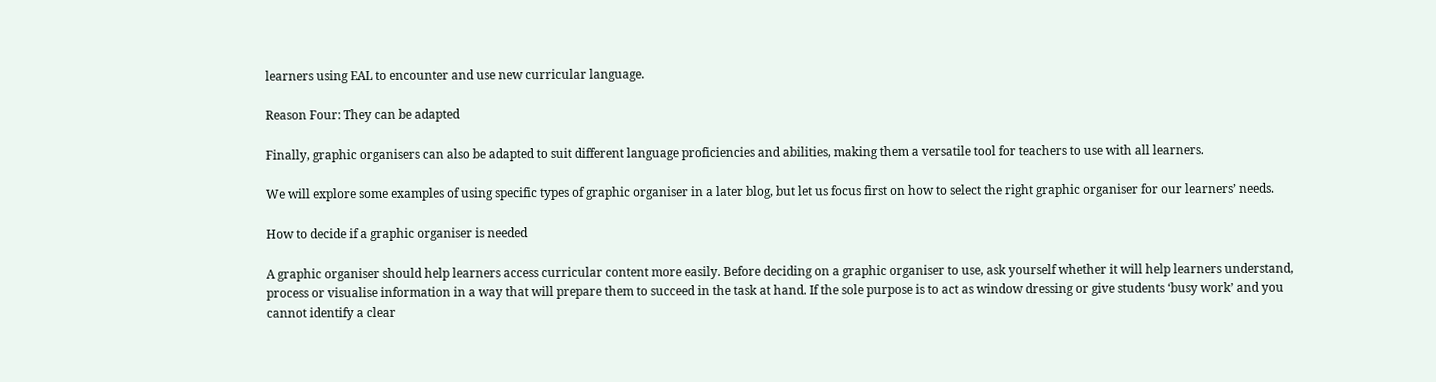learners using EAL to encounter and use new curricular language.

Reason Four: They can be adapted

Finally, graphic organisers can also be adapted to suit different language proficiencies and abilities, making them a versatile tool for teachers to use with all learners.

We will explore some examples of using specific types of graphic organiser in a later blog, but let us focus first on how to select the right graphic organiser for our learners’ needs.

How to decide if a graphic organiser is needed

A graphic organiser should help learners access curricular content more easily. Before deciding on a graphic organiser to use, ask yourself whether it will help learners understand, process or visualise information in a way that will prepare them to succeed in the task at hand. If the sole purpose is to act as window dressing or give students ‘busy work’ and you cannot identify a clear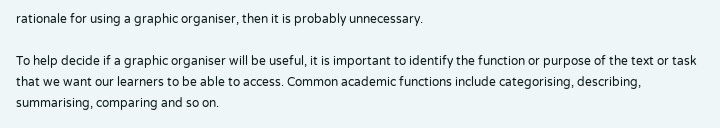rationale for using a graphic organiser, then it is probably unnecessary.

To help decide if a graphic organiser will be useful, it is important to identify the function or purpose of the text or task that we want our learners to be able to access. Common academic functions include categorising, describing, summarising, comparing and so on.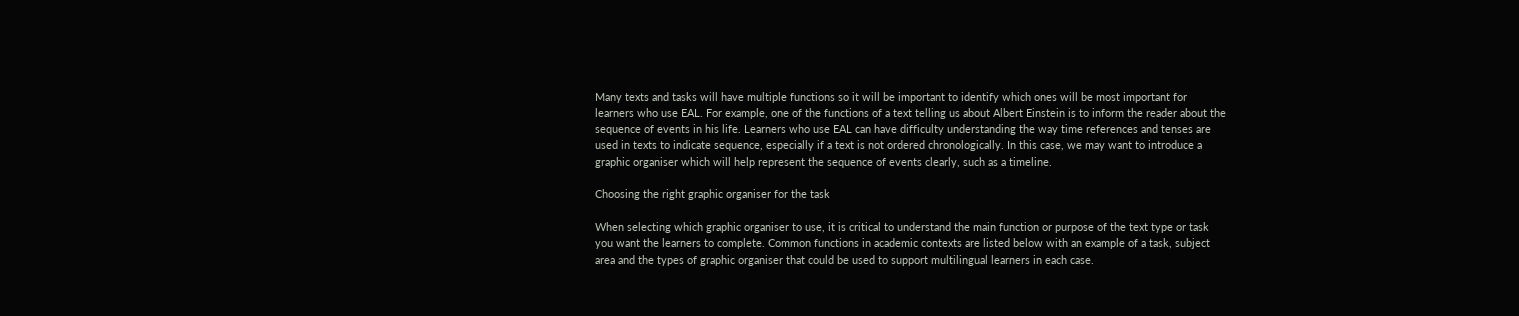Many texts and tasks will have multiple functions so it will be important to identify which ones will be most important for learners who use EAL. For example, one of the functions of a text telling us about Albert Einstein is to inform the reader about the sequence of events in his life. Learners who use EAL can have difficulty understanding the way time references and tenses are used in texts to indicate sequence, especially if a text is not ordered chronologically. In this case, we may want to introduce a graphic organiser which will help represent the sequence of events clearly, such as a timeline.

Choosing the right graphic organiser for the task

When selecting which graphic organiser to use, it is critical to understand the main function or purpose of the text type or task you want the learners to complete. Common functions in academic contexts are listed below with an example of a task, subject area and the types of graphic organiser that could be used to support multilingual learners in each case.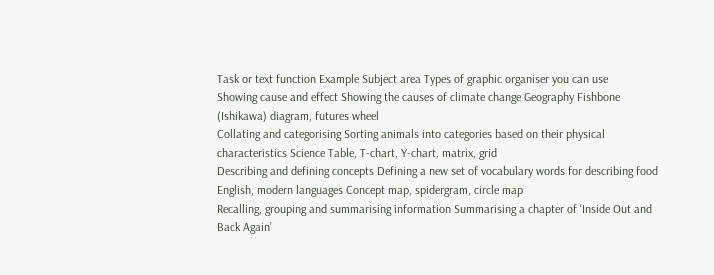Task or text function Example Subject area Types of graphic organiser you can use
Showing cause and effect Showing the causes of climate change Geography Fishbone (Ishikawa) diagram, futures wheel
Collating and categorising Sorting animals into categories based on their physical characteristics Science Table, T-chart, Y-chart, matrix, grid
Describing and defining concepts Defining a new set of vocabulary words for describing food English, modern languages Concept map, spidergram, circle map
Recalling, grouping and summarising information Summarising a chapter of ‘Inside Out and Back Again’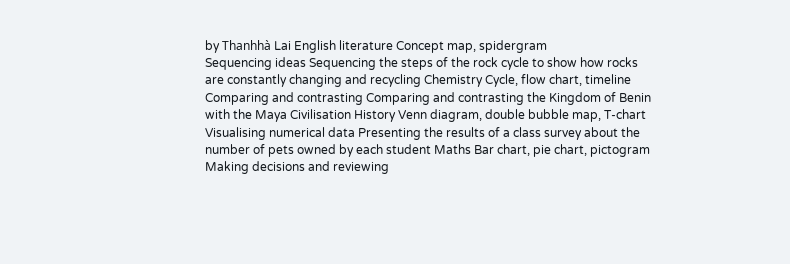by Thanhhà Lai English literature Concept map, spidergram
Sequencing ideas Sequencing the steps of the rock cycle to show how rocks are constantly changing and recycling Chemistry Cycle, flow chart, timeline
Comparing and contrasting Comparing and contrasting the Kingdom of Benin with the Maya Civilisation History Venn diagram, double bubble map, T-chart
Visualising numerical data Presenting the results of a class survey about the number of pets owned by each student Maths Bar chart, pie chart, pictogram
Making decisions and reviewing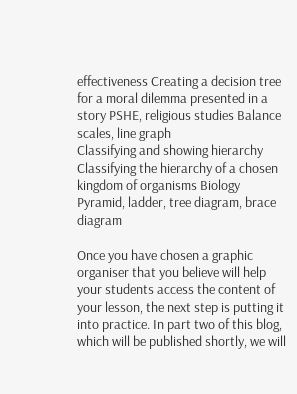effectiveness Creating a decision tree for a moral dilemma presented in a story PSHE, religious studies Balance scales, line graph
Classifying and showing hierarchy Classifying the hierarchy of a chosen kingdom of organisms Biology Pyramid, ladder, tree diagram, brace diagram

Once you have chosen a graphic organiser that you believe will help your students access the content of your lesson, the next step is putting it into practice. In part two of this blog, which will be published shortly, we will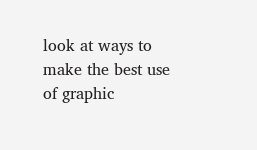look at ways to make the best use of graphic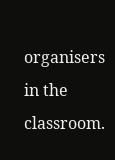organisers in the classroom.